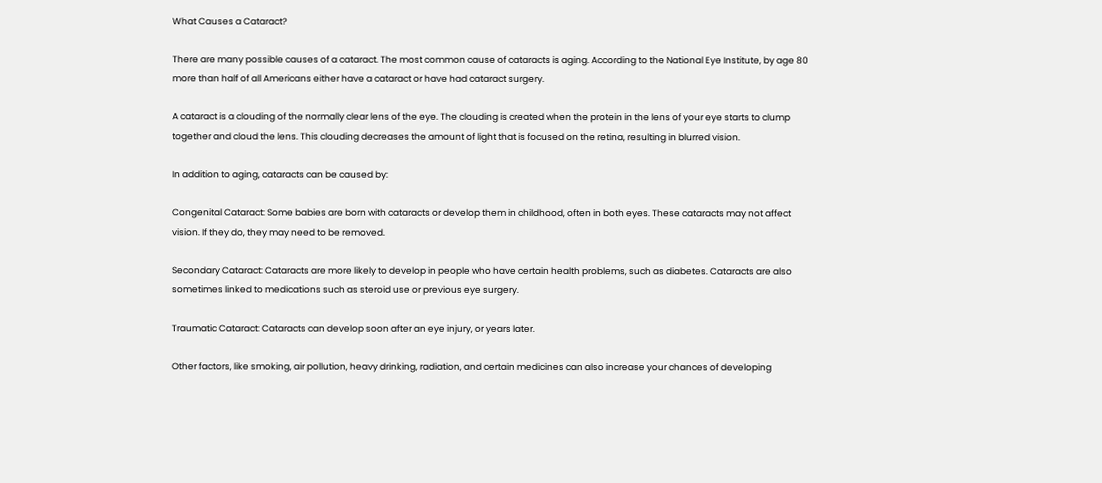What Causes a Cataract?

There are many possible causes of a cataract. The most common cause of cataracts is aging. According to the National Eye Institute, by age 80 more than half of all Americans either have a cataract or have had cataract surgery.

A cataract is a clouding of the normally clear lens of the eye. The clouding is created when the protein in the lens of your eye starts to clump together and cloud the lens. This clouding decreases the amount of light that is focused on the retina, resulting in blurred vision.

In addition to aging, cataracts can be caused by:

Congenital Cataract: Some babies are born with cataracts or develop them in childhood, often in both eyes. These cataracts may not affect vision. If they do, they may need to be removed.

Secondary Cataract: Cataracts are more likely to develop in people who have certain health problems, such as diabetes. Cataracts are also sometimes linked to medications such as steroid use or previous eye surgery.

Traumatic Cataract: Cataracts can develop soon after an eye injury, or years later.

Other factors, like smoking, air pollution, heavy drinking, radiation, and certain medicines can also increase your chances of developing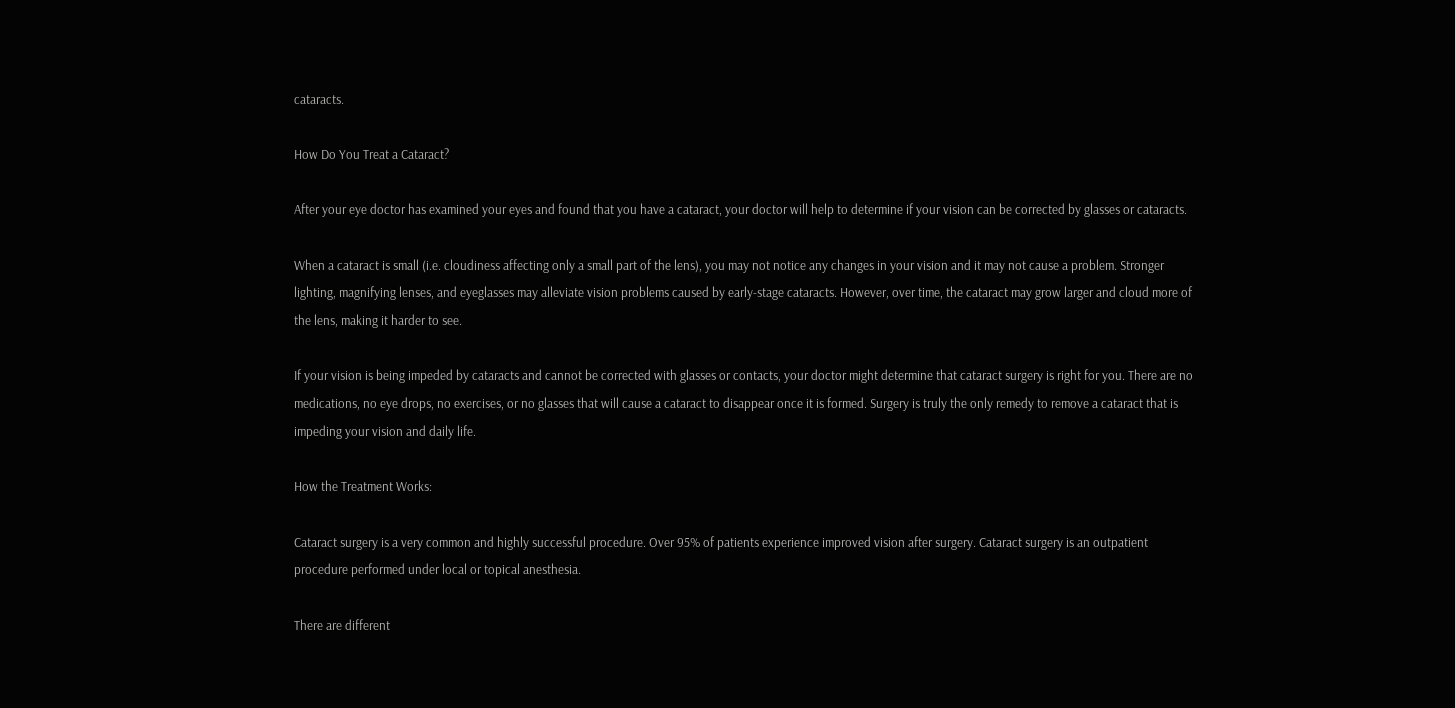cataracts.

How Do You Treat a Cataract?

After your eye doctor has examined your eyes and found that you have a cataract, your doctor will help to determine if your vision can be corrected by glasses or cataracts.

When a cataract is small (i.e. cloudiness affecting only a small part of the lens), you may not notice any changes in your vision and it may not cause a problem. Stronger lighting, magnifying lenses, and eyeglasses may alleviate vision problems caused by early-stage cataracts. However, over time, the cataract may grow larger and cloud more of the lens, making it harder to see.

If your vision is being impeded by cataracts and cannot be corrected with glasses or contacts, your doctor might determine that cataract surgery is right for you. There are no medications, no eye drops, no exercises, or no glasses that will cause a cataract to disappear once it is formed. Surgery is truly the only remedy to remove a cataract that is impeding your vision and daily life.

How the Treatment Works:

Cataract surgery is a very common and highly successful procedure. Over 95% of patients experience improved vision after surgery. Cataract surgery is an outpatient procedure performed under local or topical anesthesia.

There are different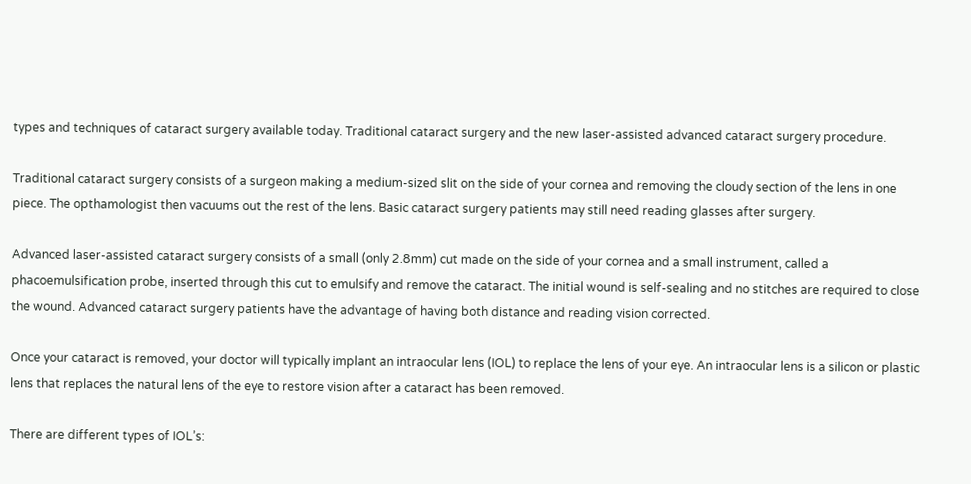types and techniques of cataract surgery available today. Traditional cataract surgery and the new laser-assisted advanced cataract surgery procedure.

Traditional cataract surgery consists of a surgeon making a medium-sized slit on the side of your cornea and removing the cloudy section of the lens in one piece. The opthamologist then vacuums out the rest of the lens. Basic cataract surgery patients may still need reading glasses after surgery.

Advanced laser-assisted cataract surgery consists of a small (only 2.8mm) cut made on the side of your cornea and a small instrument, called a phacoemulsification probe, inserted through this cut to emulsify and remove the cataract. The initial wound is self-sealing and no stitches are required to close the wound. Advanced cataract surgery patients have the advantage of having both distance and reading vision corrected.

Once your cataract is removed, your doctor will typically implant an intraocular lens (IOL) to replace the lens of your eye. An intraocular lens is a silicon or plastic lens that replaces the natural lens of the eye to restore vision after a cataract has been removed.

There are different types of IOL’s: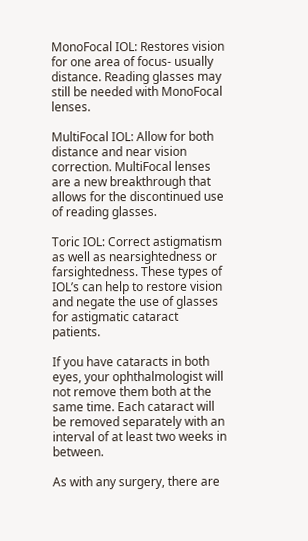MonoFocal IOL: Restores vision for one area of focus- usually distance. Reading glasses may still be needed with MonoFocal lenses.

MultiFocal IOL: Allow for both distance and near vision correction. MultiFocal lenses are a new breakthrough that allows for the discontinued use of reading glasses.

Toric IOL: Correct astigmatism as well as nearsightedness or farsightedness. These types of IOL’s can help to restore vision and negate the use of glasses for astigmatic cataract patients.

If you have cataracts in both eyes, your ophthalmologist will not remove them both at the same time. Each cataract will be removed separately with an interval of at least two weeks in between.

As with any surgery, there are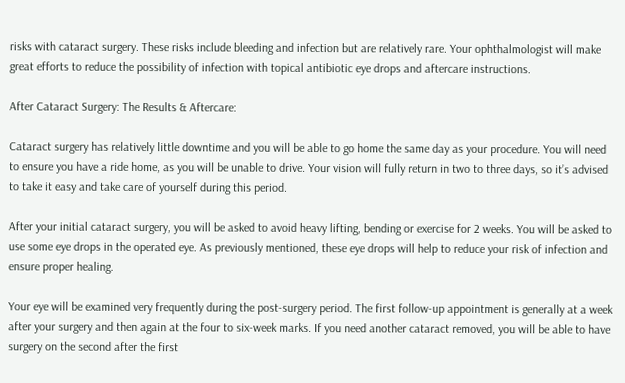risks with cataract surgery. These risks include bleeding and infection but are relatively rare. Your ophthalmologist will make great efforts to reduce the possibility of infection with topical antibiotic eye drops and aftercare instructions.

After Cataract Surgery: The Results & Aftercare:

Cataract surgery has relatively little downtime and you will be able to go home the same day as your procedure. You will need to ensure you have a ride home, as you will be unable to drive. Your vision will fully return in two to three days, so it’s advised to take it easy and take care of yourself during this period.

After your initial cataract surgery, you will be asked to avoid heavy lifting, bending or exercise for 2 weeks. You will be asked to use some eye drops in the operated eye. As previously mentioned, these eye drops will help to reduce your risk of infection and ensure proper healing.

Your eye will be examined very frequently during the post-surgery period. The first follow-up appointment is generally at a week after your surgery and then again at the four to six-week marks. If you need another cataract removed, you will be able to have surgery on the second after the first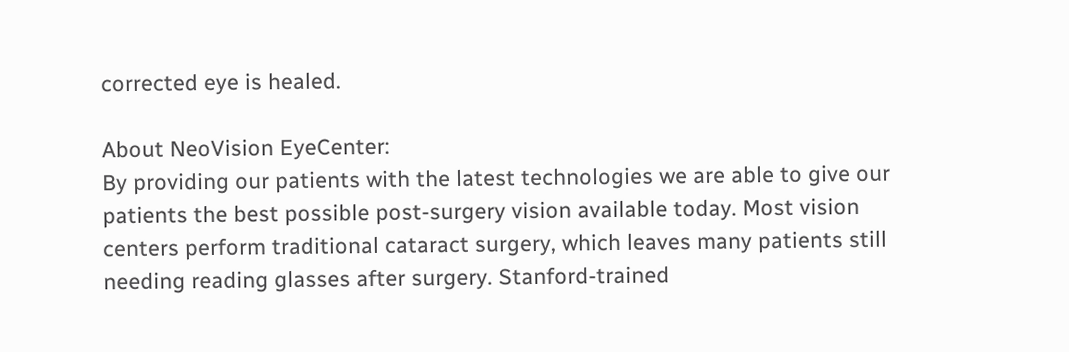corrected eye is healed.

About NeoVision EyeCenter:
By providing our patients with the latest technologies we are able to give our patients the best possible post-surgery vision available today. Most vision centers perform traditional cataract surgery, which leaves many patients still needing reading glasses after surgery. Stanford-trained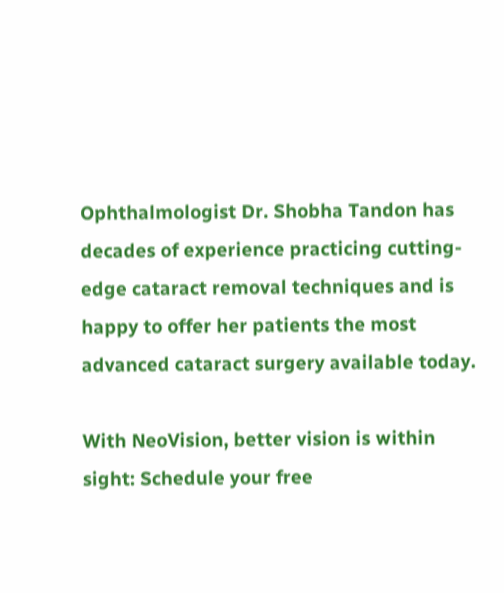Ophthalmologist Dr. Shobha Tandon has decades of experience practicing cutting-edge cataract removal techniques and is happy to offer her patients the most advanced cataract surgery available today.

With NeoVision, better vision is within sight: Schedule your free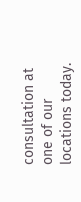consultation at one of our locations today.